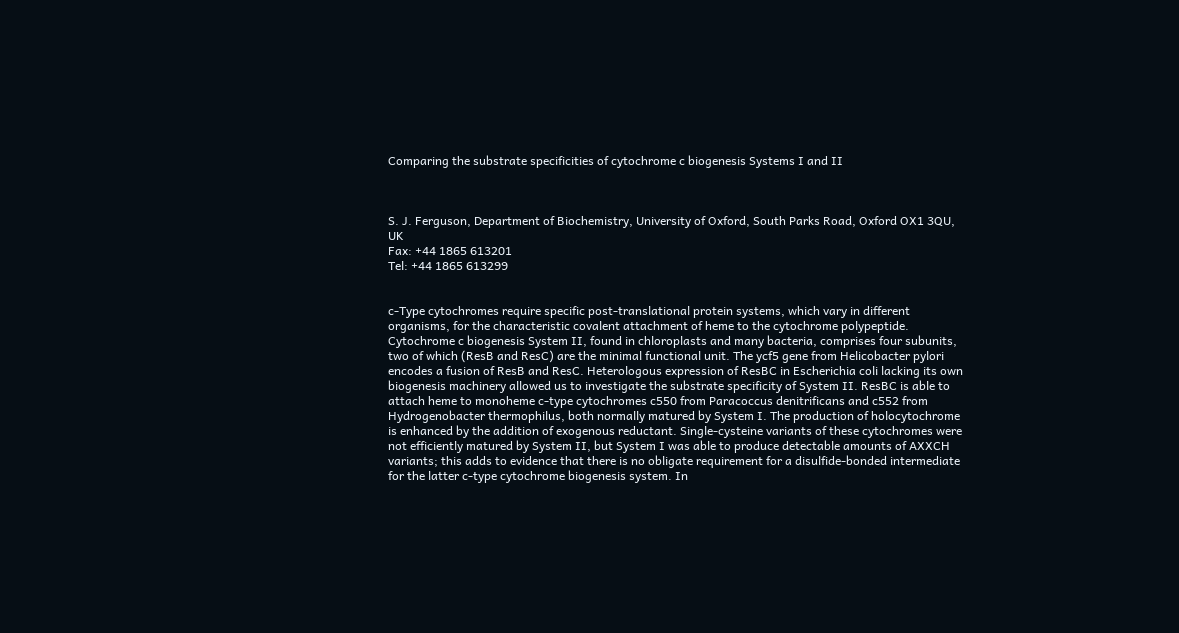Comparing the substrate specificities of cytochrome c biogenesis Systems I and II



S. J. Ferguson, Department of Biochemistry, University of Oxford, South Parks Road, Oxford OX1 3QU, UK
Fax: +44 1865 613201
Tel: +44 1865 613299


c-Type cytochromes require specific post-translational protein systems, which vary in different organisms, for the characteristic covalent attachment of heme to the cytochrome polypeptide. Cytochrome c biogenesis System II, found in chloroplasts and many bacteria, comprises four subunits, two of which (ResB and ResC) are the minimal functional unit. The ycf5 gene from Helicobacter pylori encodes a fusion of ResB and ResC. Heterologous expression of ResBC in Escherichia coli lacking its own biogenesis machinery allowed us to investigate the substrate specificity of System II. ResBC is able to attach heme to monoheme c-type cytochromes c550 from Paracoccus denitrificans and c552 from Hydrogenobacter thermophilus, both normally matured by System I. The production of holocytochrome is enhanced by the addition of exogenous reductant. Single-cysteine variants of these cytochromes were not efficiently matured by System II, but System I was able to produce detectable amounts of AXXCH variants; this adds to evidence that there is no obligate requirement for a disulfide-bonded intermediate for the latter c-type cytochrome biogenesis system. In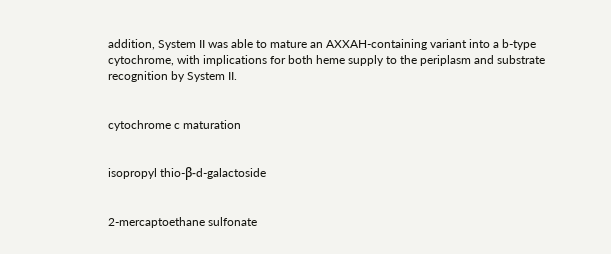addition, System II was able to mature an AXXAH-containing variant into a b-type cytochrome, with implications for both heme supply to the periplasm and substrate recognition by System II.


cytochrome c maturation


isopropyl thio-β-d-galactoside


2-mercaptoethane sulfonate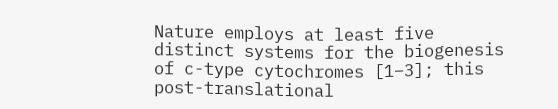Nature employs at least five distinct systems for the biogenesis of c-type cytochromes [1–3]; this post-translational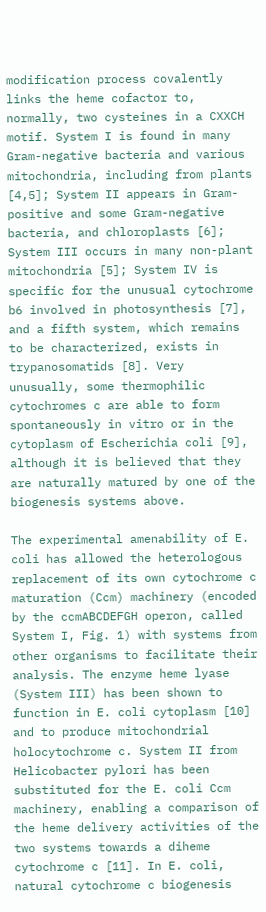modification process covalently links the heme cofactor to, normally, two cysteines in a CXXCH motif. System I is found in many Gram-negative bacteria and various mitochondria, including from plants [4,5]; System II appears in Gram-positive and some Gram-negative bacteria, and chloroplasts [6]; System III occurs in many non-plant mitochondria [5]; System IV is specific for the unusual cytochrome b6 involved in photosynthesis [7], and a fifth system, which remains to be characterized, exists in trypanosomatids [8]. Very unusually, some thermophilic cytochromes c are able to form spontaneously in vitro or in the cytoplasm of Escherichia coli [9], although it is believed that they are naturally matured by one of the biogenesis systems above.

The experimental amenability of E. coli has allowed the heterologous replacement of its own cytochrome c maturation (Ccm) machinery (encoded by the ccmABCDEFGH operon, called System I, Fig. 1) with systems from other organisms to facilitate their analysis. The enzyme heme lyase (System III) has been shown to function in E. coli cytoplasm [10] and to produce mitochondrial holocytochrome c. System II from Helicobacter pylori has been substituted for the E. coli Ccm machinery, enabling a comparison of the heme delivery activities of the two systems towards a diheme cytochrome c [11]. In E. coli, natural cytochrome c biogenesis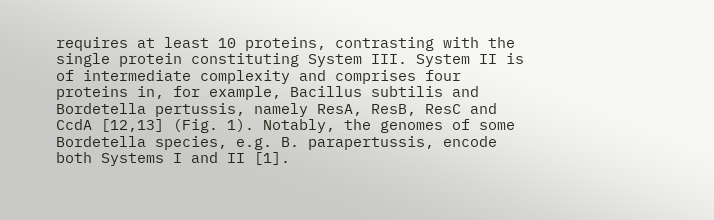requires at least 10 proteins, contrasting with the single protein constituting System III. System II is of intermediate complexity and comprises four proteins in, for example, Bacillus subtilis and Bordetella pertussis, namely ResA, ResB, ResC and CcdA [12,13] (Fig. 1). Notably, the genomes of some Bordetella species, e.g. B. parapertussis, encode both Systems I and II [1].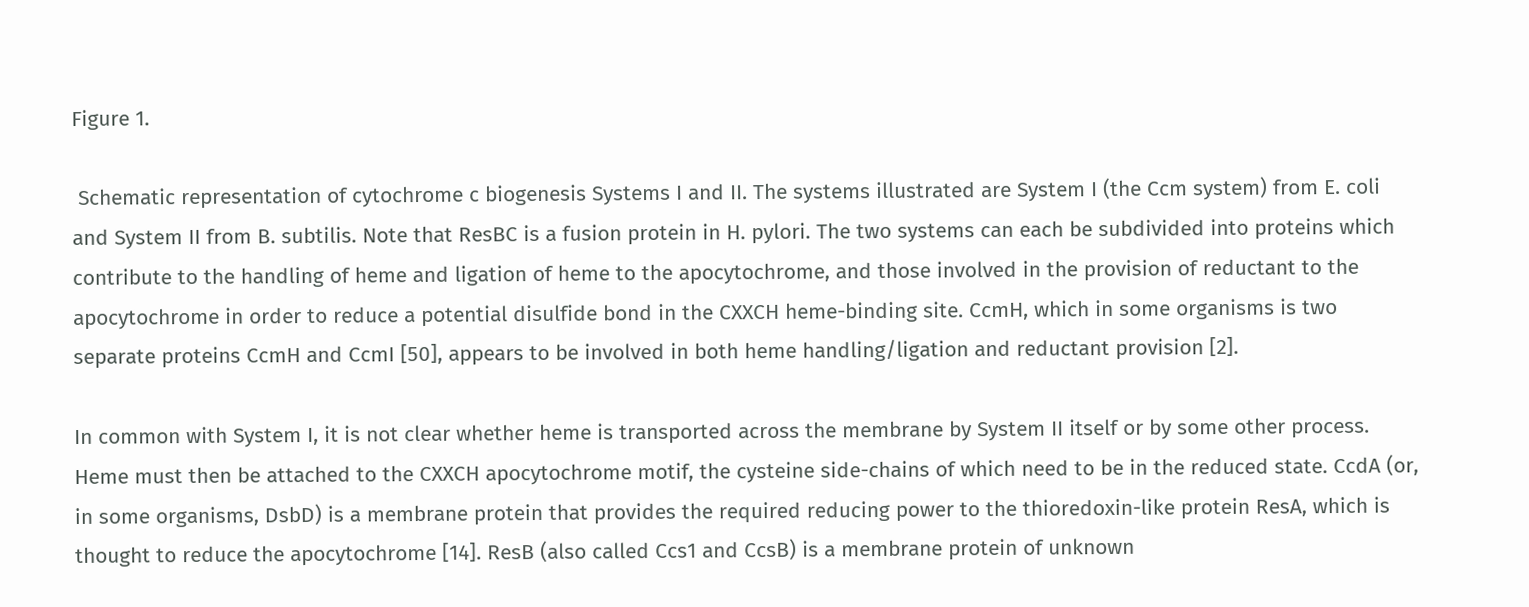Figure 1.

 Schematic representation of cytochrome c biogenesis Systems I and II. The systems illustrated are System I (the Ccm system) from E. coli and System II from B. subtilis. Note that ResBC is a fusion protein in H. pylori. The two systems can each be subdivided into proteins which contribute to the handling of heme and ligation of heme to the apocytochrome, and those involved in the provision of reductant to the apocytochrome in order to reduce a potential disulfide bond in the CXXCH heme-binding site. CcmH, which in some organisms is two separate proteins CcmH and CcmI [50], appears to be involved in both heme handling/ligation and reductant provision [2].

In common with System I, it is not clear whether heme is transported across the membrane by System II itself or by some other process. Heme must then be attached to the CXXCH apocytochrome motif, the cysteine side-chains of which need to be in the reduced state. CcdA (or, in some organisms, DsbD) is a membrane protein that provides the required reducing power to the thioredoxin-like protein ResA, which is thought to reduce the apocytochrome [14]. ResB (also called Ccs1 and CcsB) is a membrane protein of unknown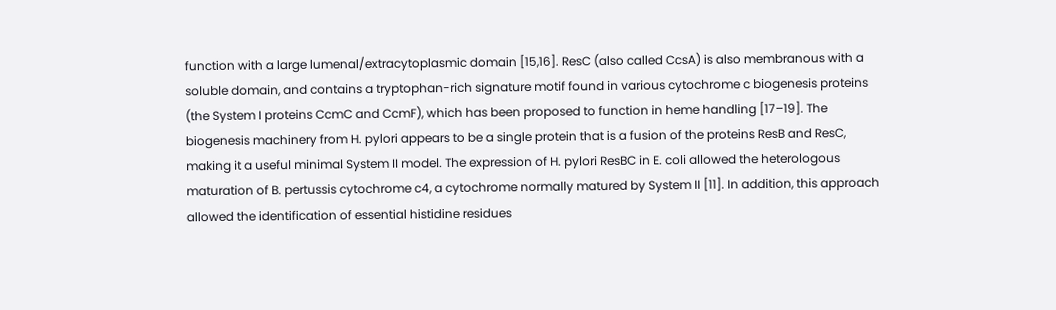function with a large lumenal/extracytoplasmic domain [15,16]. ResC (also called CcsA) is also membranous with a soluble domain, and contains a tryptophan-rich signature motif found in various cytochrome c biogenesis proteins (the System I proteins CcmC and CcmF), which has been proposed to function in heme handling [17–19]. The biogenesis machinery from H. pylori appears to be a single protein that is a fusion of the proteins ResB and ResC, making it a useful minimal System II model. The expression of H. pylori ResBC in E. coli allowed the heterologous maturation of B. pertussis cytochrome c4, a cytochrome normally matured by System II [11]. In addition, this approach allowed the identification of essential histidine residues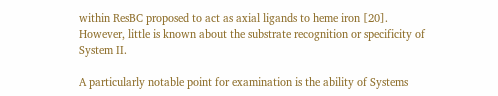within ResBC proposed to act as axial ligands to heme iron [20]. However, little is known about the substrate recognition or specificity of System II.

A particularly notable point for examination is the ability of Systems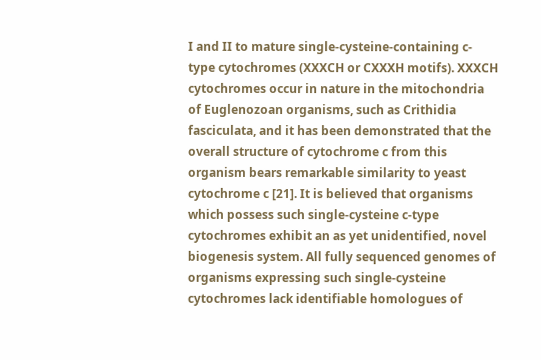I and II to mature single-cysteine-containing c-type cytochromes (XXXCH or CXXXH motifs). XXXCH cytochromes occur in nature in the mitochondria of Euglenozoan organisms, such as Crithidia fasciculata, and it has been demonstrated that the overall structure of cytochrome c from this organism bears remarkable similarity to yeast cytochrome c [21]. It is believed that organisms which possess such single-cysteine c-type cytochromes exhibit an as yet unidentified, novel biogenesis system. All fully sequenced genomes of organisms expressing such single-cysteine cytochromes lack identifiable homologues of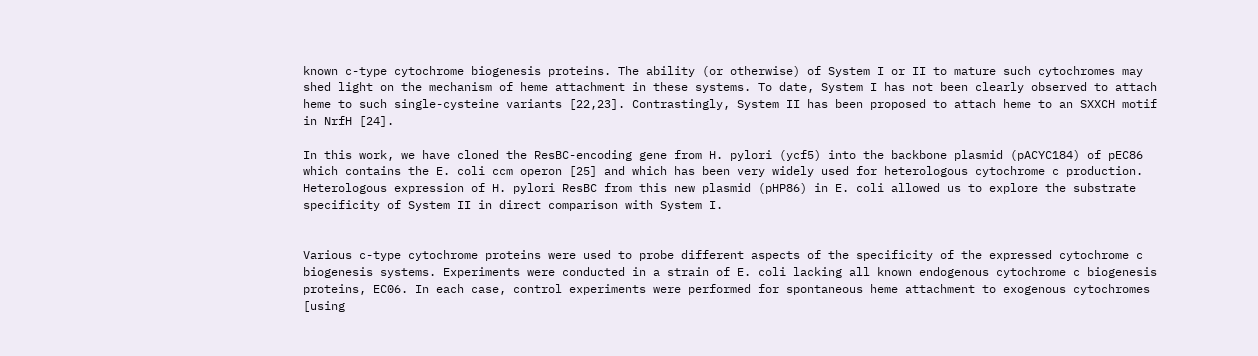known c-type cytochrome biogenesis proteins. The ability (or otherwise) of System I or II to mature such cytochromes may shed light on the mechanism of heme attachment in these systems. To date, System I has not been clearly observed to attach heme to such single-cysteine variants [22,23]. Contrastingly, System II has been proposed to attach heme to an SXXCH motif in NrfH [24].

In this work, we have cloned the ResBC-encoding gene from H. pylori (ycf5) into the backbone plasmid (pACYC184) of pEC86 which contains the E. coli ccm operon [25] and which has been very widely used for heterologous cytochrome c production. Heterologous expression of H. pylori ResBC from this new plasmid (pHP86) in E. coli allowed us to explore the substrate specificity of System II in direct comparison with System I.


Various c-type cytochrome proteins were used to probe different aspects of the specificity of the expressed cytochrome c biogenesis systems. Experiments were conducted in a strain of E. coli lacking all known endogenous cytochrome c biogenesis proteins, EC06. In each case, control experiments were performed for spontaneous heme attachment to exogenous cytochromes [using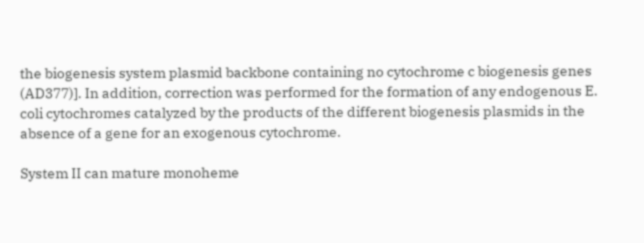the biogenesis system plasmid backbone containing no cytochrome c biogenesis genes (AD377)]. In addition, correction was performed for the formation of any endogenous E. coli cytochromes catalyzed by the products of the different biogenesis plasmids in the absence of a gene for an exogenous cytochrome.

System II can mature monoheme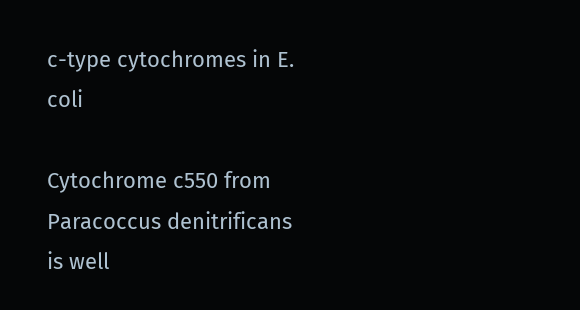c-type cytochromes in E. coli

Cytochrome c550 from Paracoccus denitrificans is well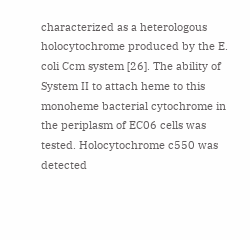characterized as a heterologous holocytochrome produced by the E. coli Ccm system [26]. The ability of System II to attach heme to this monoheme bacterial cytochrome in the periplasm of EC06 cells was tested. Holocytochrome c550 was detected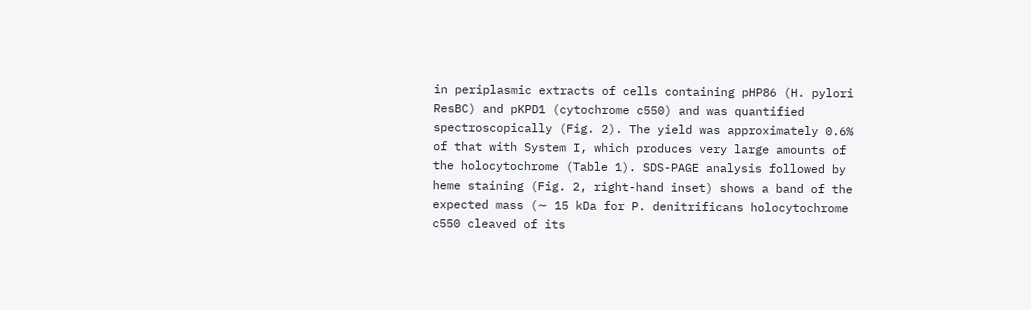in periplasmic extracts of cells containing pHP86 (H. pylori ResBC) and pKPD1 (cytochrome c550) and was quantified spectroscopically (Fig. 2). The yield was approximately 0.6% of that with System I, which produces very large amounts of the holocytochrome (Table 1). SDS-PAGE analysis followed by heme staining (Fig. 2, right-hand inset) shows a band of the expected mass (∼ 15 kDa for P. denitrificans holocytochrome c550 cleaved of its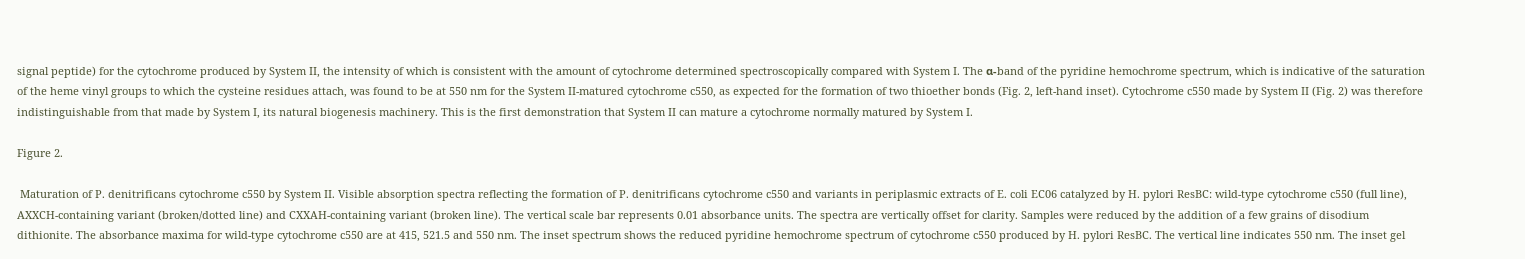signal peptide) for the cytochrome produced by System II, the intensity of which is consistent with the amount of cytochrome determined spectroscopically compared with System I. The α-band of the pyridine hemochrome spectrum, which is indicative of the saturation of the heme vinyl groups to which the cysteine residues attach, was found to be at 550 nm for the System II-matured cytochrome c550, as expected for the formation of two thioether bonds (Fig. 2, left-hand inset). Cytochrome c550 made by System II (Fig. 2) was therefore indistinguishable from that made by System I, its natural biogenesis machinery. This is the first demonstration that System II can mature a cytochrome normally matured by System I.

Figure 2.

 Maturation of P. denitrificans cytochrome c550 by System II. Visible absorption spectra reflecting the formation of P. denitrificans cytochrome c550 and variants in periplasmic extracts of E. coli EC06 catalyzed by H. pylori ResBC: wild-type cytochrome c550 (full line), AXXCH-containing variant (broken/dotted line) and CXXAH-containing variant (broken line). The vertical scale bar represents 0.01 absorbance units. The spectra are vertically offset for clarity. Samples were reduced by the addition of a few grains of disodium dithionite. The absorbance maxima for wild-type cytochrome c550 are at 415, 521.5 and 550 nm. The inset spectrum shows the reduced pyridine hemochrome spectrum of cytochrome c550 produced by H. pylori ResBC. The vertical line indicates 550 nm. The inset gel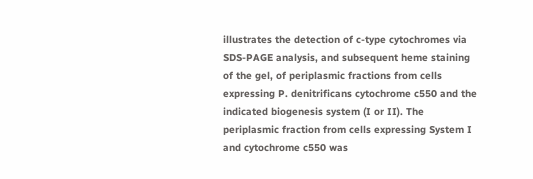illustrates the detection of c-type cytochromes via SDS-PAGE analysis, and subsequent heme staining of the gel, of periplasmic fractions from cells expressing P. denitrificans cytochrome c550 and the indicated biogenesis system (I or II). The periplasmic fraction from cells expressing System I and cytochrome c550 was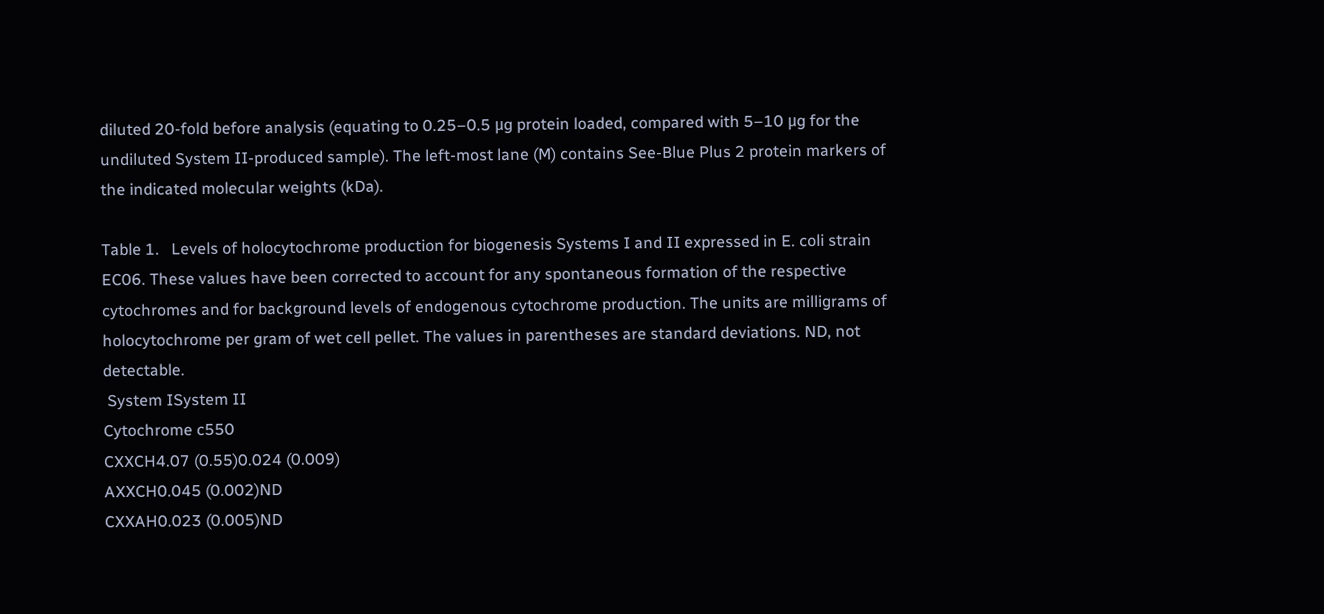diluted 20-fold before analysis (equating to 0.25–0.5 μg protein loaded, compared with 5–10 μg for the undiluted System II-produced sample). The left-most lane (M) contains See-Blue Plus 2 protein markers of the indicated molecular weights (kDa).

Table 1.   Levels of holocytochrome production for biogenesis Systems I and II expressed in E. coli strain EC06. These values have been corrected to account for any spontaneous formation of the respective cytochromes and for background levels of endogenous cytochrome production. The units are milligrams of holocytochrome per gram of wet cell pellet. The values in parentheses are standard deviations. ND, not detectable.
 System ISystem II
Cytochrome c550
CXXCH4.07 (0.55)0.024 (0.009)
AXXCH0.045 (0.002)ND
CXXAH0.023 (0.005)ND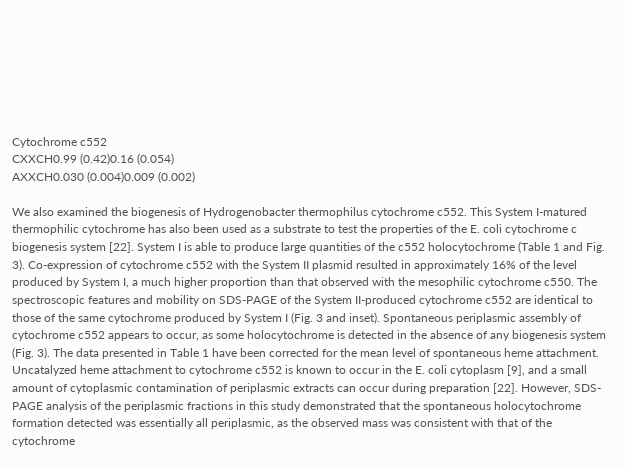Cytochrome c552
CXXCH0.99 (0.42)0.16 (0.054)
AXXCH0.030 (0.004)0.009 (0.002)

We also examined the biogenesis of Hydrogenobacter thermophilus cytochrome c552. This System I-matured thermophilic cytochrome has also been used as a substrate to test the properties of the E. coli cytochrome c biogenesis system [22]. System I is able to produce large quantities of the c552 holocytochrome (Table 1 and Fig. 3). Co-expression of cytochrome c552 with the System II plasmid resulted in approximately 16% of the level produced by System I, a much higher proportion than that observed with the mesophilic cytochrome c550. The spectroscopic features and mobility on SDS-PAGE of the System II-produced cytochrome c552 are identical to those of the same cytochrome produced by System I (Fig. 3 and inset). Spontaneous periplasmic assembly of cytochrome c552 appears to occur, as some holocytochrome is detected in the absence of any biogenesis system (Fig. 3). The data presented in Table 1 have been corrected for the mean level of spontaneous heme attachment. Uncatalyzed heme attachment to cytochrome c552 is known to occur in the E. coli cytoplasm [9], and a small amount of cytoplasmic contamination of periplasmic extracts can occur during preparation [22]. However, SDS-PAGE analysis of the periplasmic fractions in this study demonstrated that the spontaneous holocytochrome formation detected was essentially all periplasmic, as the observed mass was consistent with that of the cytochrome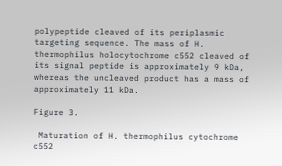polypeptide cleaved of its periplasmic targeting sequence. The mass of H. thermophilus holocytochrome c552 cleaved of its signal peptide is approximately 9 kDa, whereas the uncleaved product has a mass of approximately 11 kDa.

Figure 3.

 Maturation of H. thermophilus cytochrome c552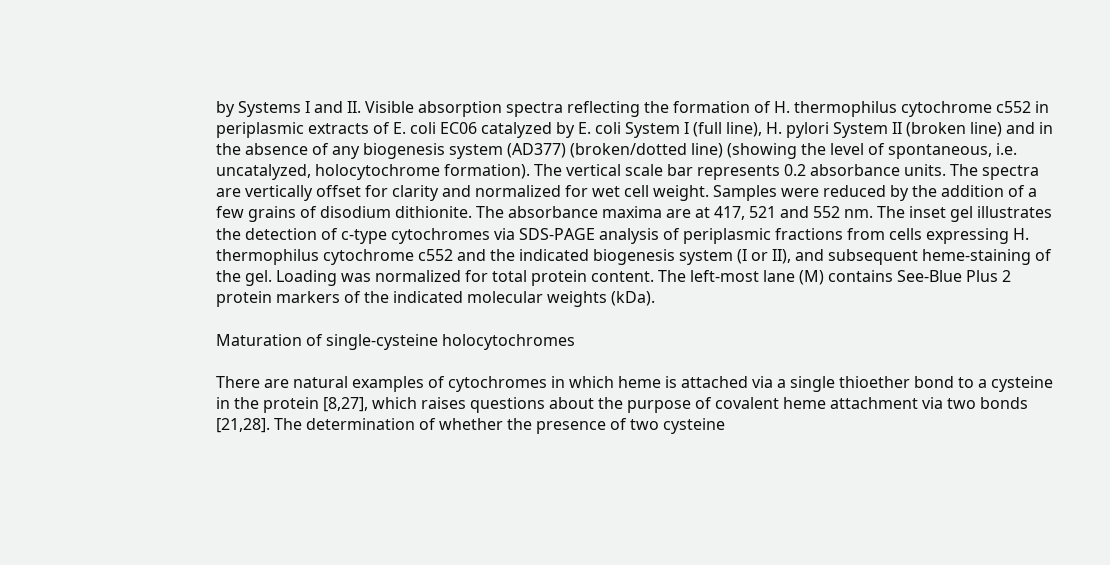by Systems I and II. Visible absorption spectra reflecting the formation of H. thermophilus cytochrome c552 in periplasmic extracts of E. coli EC06 catalyzed by E. coli System I (full line), H. pylori System II (broken line) and in the absence of any biogenesis system (AD377) (broken/dotted line) (showing the level of spontaneous, i.e. uncatalyzed, holocytochrome formation). The vertical scale bar represents 0.2 absorbance units. The spectra are vertically offset for clarity and normalized for wet cell weight. Samples were reduced by the addition of a few grains of disodium dithionite. The absorbance maxima are at 417, 521 and 552 nm. The inset gel illustrates the detection of c-type cytochromes via SDS-PAGE analysis of periplasmic fractions from cells expressing H. thermophilus cytochrome c552 and the indicated biogenesis system (I or II), and subsequent heme-staining of the gel. Loading was normalized for total protein content. The left-most lane (M) contains See-Blue Plus 2 protein markers of the indicated molecular weights (kDa).

Maturation of single-cysteine holocytochromes

There are natural examples of cytochromes in which heme is attached via a single thioether bond to a cysteine in the protein [8,27], which raises questions about the purpose of covalent heme attachment via two bonds [21,28]. The determination of whether the presence of two cysteine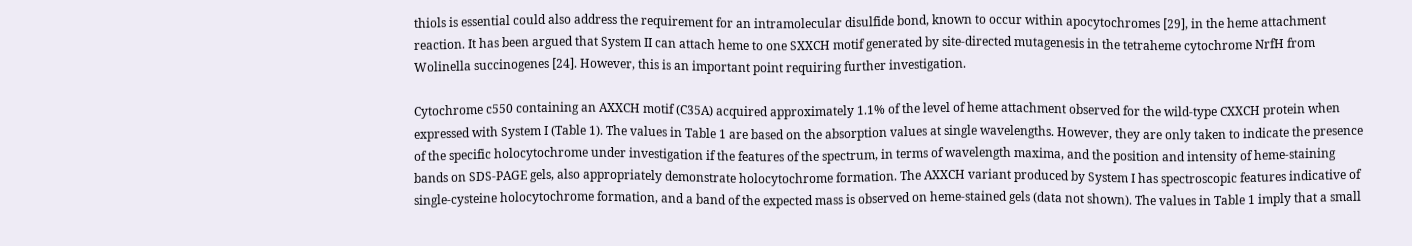thiols is essential could also address the requirement for an intramolecular disulfide bond, known to occur within apocytochromes [29], in the heme attachment reaction. It has been argued that System II can attach heme to one SXXCH motif generated by site-directed mutagenesis in the tetraheme cytochrome NrfH from Wolinella succinogenes [24]. However, this is an important point requiring further investigation.

Cytochrome c550 containing an AXXCH motif (C35A) acquired approximately 1.1% of the level of heme attachment observed for the wild-type CXXCH protein when expressed with System I (Table 1). The values in Table 1 are based on the absorption values at single wavelengths. However, they are only taken to indicate the presence of the specific holocytochrome under investigation if the features of the spectrum, in terms of wavelength maxima, and the position and intensity of heme-staining bands on SDS-PAGE gels, also appropriately demonstrate holocytochrome formation. The AXXCH variant produced by System I has spectroscopic features indicative of single-cysteine holocytochrome formation, and a band of the expected mass is observed on heme-stained gels (data not shown). The values in Table 1 imply that a small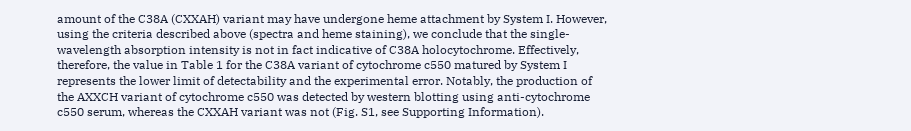amount of the C38A (CXXAH) variant may have undergone heme attachment by System I. However, using the criteria described above (spectra and heme staining), we conclude that the single-wavelength absorption intensity is not in fact indicative of C38A holocytochrome. Effectively, therefore, the value in Table 1 for the C38A variant of cytochrome c550 matured by System I represents the lower limit of detectability and the experimental error. Notably, the production of the AXXCH variant of cytochrome c550 was detected by western blotting using anti-cytochrome c550 serum, whereas the CXXAH variant was not (Fig. S1, see Supporting Information).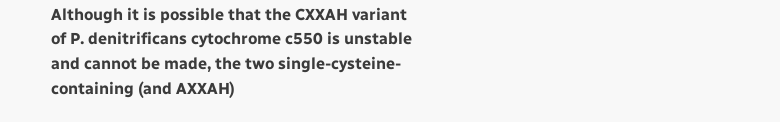Although it is possible that the CXXAH variant of P. denitrificans cytochrome c550 is unstable and cannot be made, the two single-cysteine-containing (and AXXAH)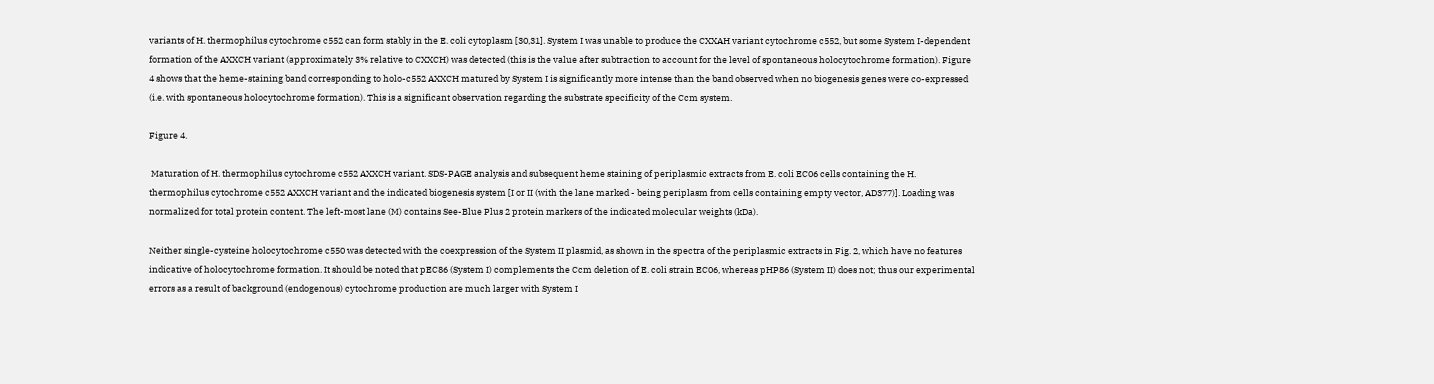variants of H. thermophilus cytochrome c552 can form stably in the E. coli cytoplasm [30,31]. System I was unable to produce the CXXAH variant cytochrome c552, but some System I-dependent formation of the AXXCH variant (approximately 3% relative to CXXCH) was detected (this is the value after subtraction to account for the level of spontaneous holocytochrome formation). Figure 4 shows that the heme-staining band corresponding to holo-c552 AXXCH matured by System I is significantly more intense than the band observed when no biogenesis genes were co-expressed (i.e. with spontaneous holocytochrome formation). This is a significant observation regarding the substrate specificity of the Ccm system.

Figure 4.

 Maturation of H. thermophilus cytochrome c552 AXXCH variant. SDS-PAGE analysis and subsequent heme staining of periplasmic extracts from E. coli EC06 cells containing the H. thermophilus cytochrome c552 AXXCH variant and the indicated biogenesis system [I or II (with the lane marked - being periplasm from cells containing empty vector, AD377)]. Loading was normalized for total protein content. The left-most lane (M) contains See-Blue Plus 2 protein markers of the indicated molecular weights (kDa).

Neither single-cysteine holocytochrome c550 was detected with the coexpression of the System II plasmid, as shown in the spectra of the periplasmic extracts in Fig. 2, which have no features indicative of holocytochrome formation. It should be noted that pEC86 (System I) complements the Ccm deletion of E. coli strain EC06, whereas pHP86 (System II) does not; thus our experimental errors as a result of background (endogenous) cytochrome production are much larger with System I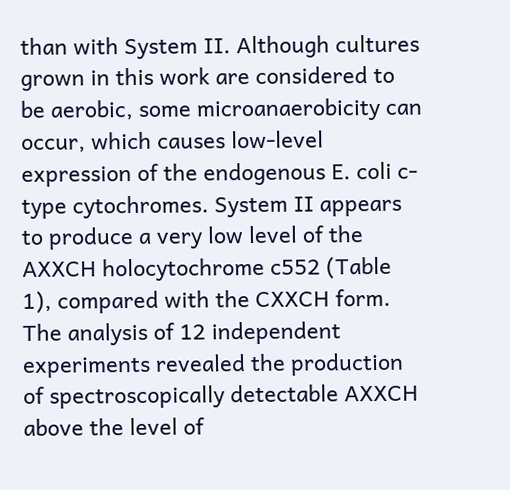than with System II. Although cultures grown in this work are considered to be aerobic, some microanaerobicity can occur, which causes low-level expression of the endogenous E. coli c-type cytochromes. System II appears to produce a very low level of the AXXCH holocytochrome c552 (Table 1), compared with the CXXCH form. The analysis of 12 independent experiments revealed the production of spectroscopically detectable AXXCH above the level of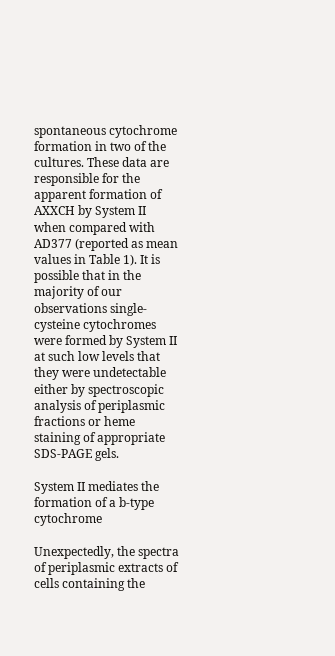spontaneous cytochrome formation in two of the cultures. These data are responsible for the apparent formation of AXXCH by System II when compared with AD377 (reported as mean values in Table 1). It is possible that in the majority of our observations single-cysteine cytochromes were formed by System II at such low levels that they were undetectable either by spectroscopic analysis of periplasmic fractions or heme staining of appropriate SDS-PAGE gels.

System II mediates the formation of a b-type cytochrome

Unexpectedly, the spectra of periplasmic extracts of cells containing the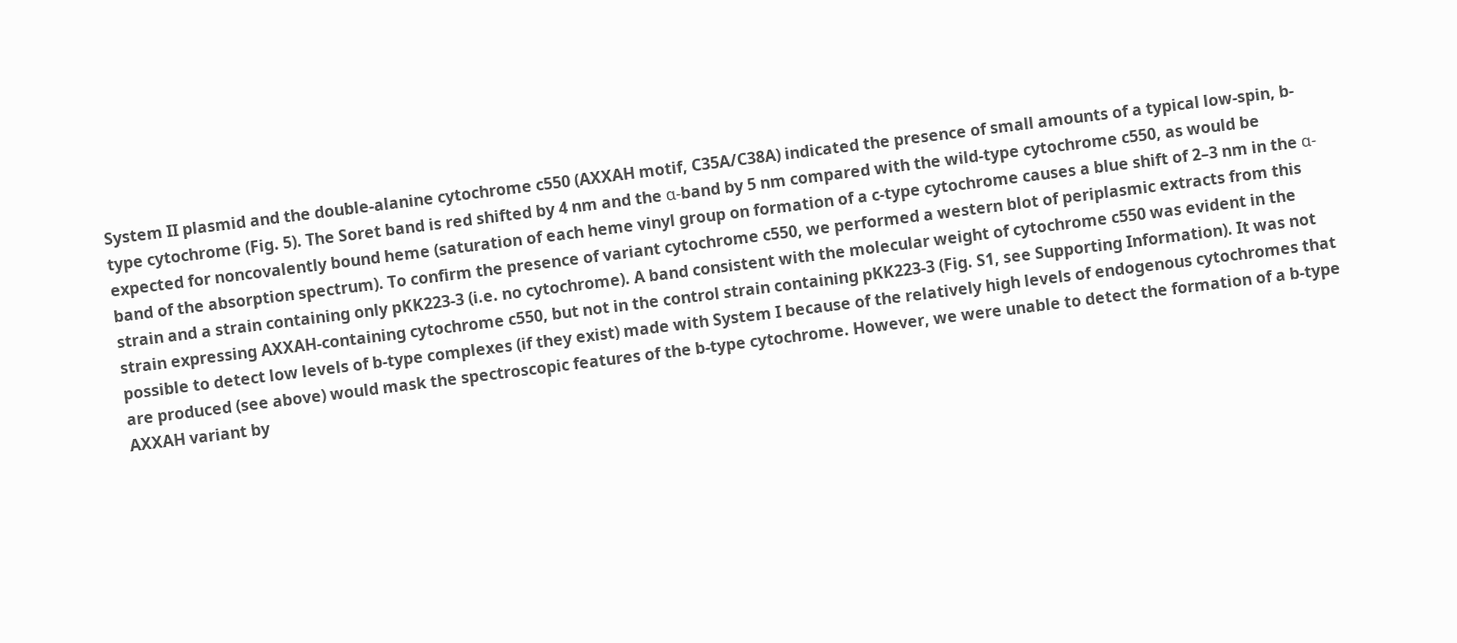System II plasmid and the double-alanine cytochrome c550 (AXXAH motif, C35A/C38A) indicated the presence of small amounts of a typical low-spin, b-type cytochrome (Fig. 5). The Soret band is red shifted by 4 nm and the α-band by 5 nm compared with the wild-type cytochrome c550, as would be expected for noncovalently bound heme (saturation of each heme vinyl group on formation of a c-type cytochrome causes a blue shift of 2–3 nm in the α-band of the absorption spectrum). To confirm the presence of variant cytochrome c550, we performed a western blot of periplasmic extracts from this strain and a strain containing only pKK223-3 (i.e. no cytochrome). A band consistent with the molecular weight of cytochrome c550 was evident in the strain expressing AXXAH-containing cytochrome c550, but not in the control strain containing pKK223-3 (Fig. S1, see Supporting Information). It was not possible to detect low levels of b-type complexes (if they exist) made with System I because of the relatively high levels of endogenous cytochromes that are produced (see above) would mask the spectroscopic features of the b-type cytochrome. However, we were unable to detect the formation of a b-type AXXAH variant by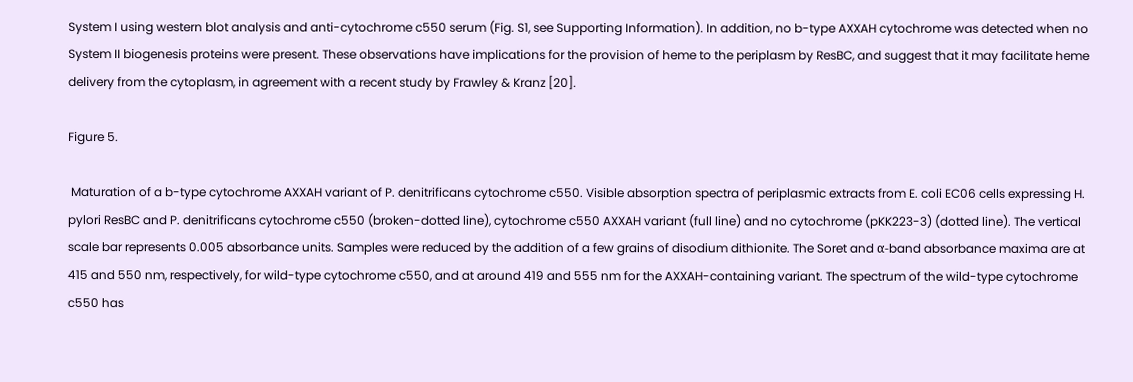System I using western blot analysis and anti-cytochrome c550 serum (Fig. S1, see Supporting Information). In addition, no b-type AXXAH cytochrome was detected when no System II biogenesis proteins were present. These observations have implications for the provision of heme to the periplasm by ResBC, and suggest that it may facilitate heme delivery from the cytoplasm, in agreement with a recent study by Frawley & Kranz [20].

Figure 5.

 Maturation of a b-type cytochrome AXXAH variant of P. denitrificans cytochrome c550. Visible absorption spectra of periplasmic extracts from E. coli EC06 cells expressing H. pylori ResBC and P. denitrificans cytochrome c550 (broken-dotted line), cytochrome c550 AXXAH variant (full line) and no cytochrome (pKK223-3) (dotted line). The vertical scale bar represents 0.005 absorbance units. Samples were reduced by the addition of a few grains of disodium dithionite. The Soret and α-band absorbance maxima are at 415 and 550 nm, respectively, for wild-type cytochrome c550, and at around 419 and 555 nm for the AXXAH-containing variant. The spectrum of the wild-type cytochrome c550 has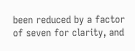been reduced by a factor of seven for clarity, and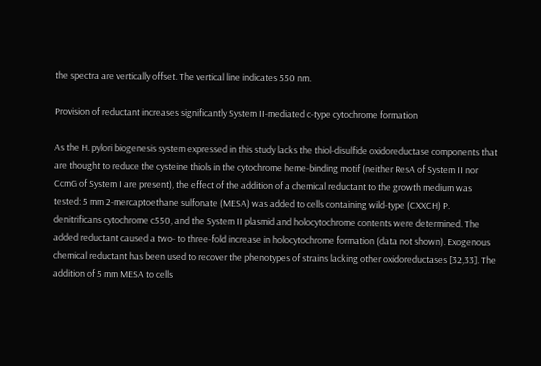the spectra are vertically offset. The vertical line indicates 550 nm.

Provision of reductant increases significantly System II-mediated c-type cytochrome formation

As the H. pylori biogenesis system expressed in this study lacks the thiol-disulfide oxidoreductase components that are thought to reduce the cysteine thiols in the cytochrome heme-binding motif (neither ResA of System II nor CcmG of System I are present), the effect of the addition of a chemical reductant to the growth medium was tested: 5 mm 2-mercaptoethane sulfonate (MESA) was added to cells containing wild-type (CXXCH) P. denitrificans cytochrome c550, and the System II plasmid and holocytochrome contents were determined. The added reductant caused a two- to three-fold increase in holocytochrome formation (data not shown). Exogenous chemical reductant has been used to recover the phenotypes of strains lacking other oxidoreductases [32,33]. The addition of 5 mm MESA to cells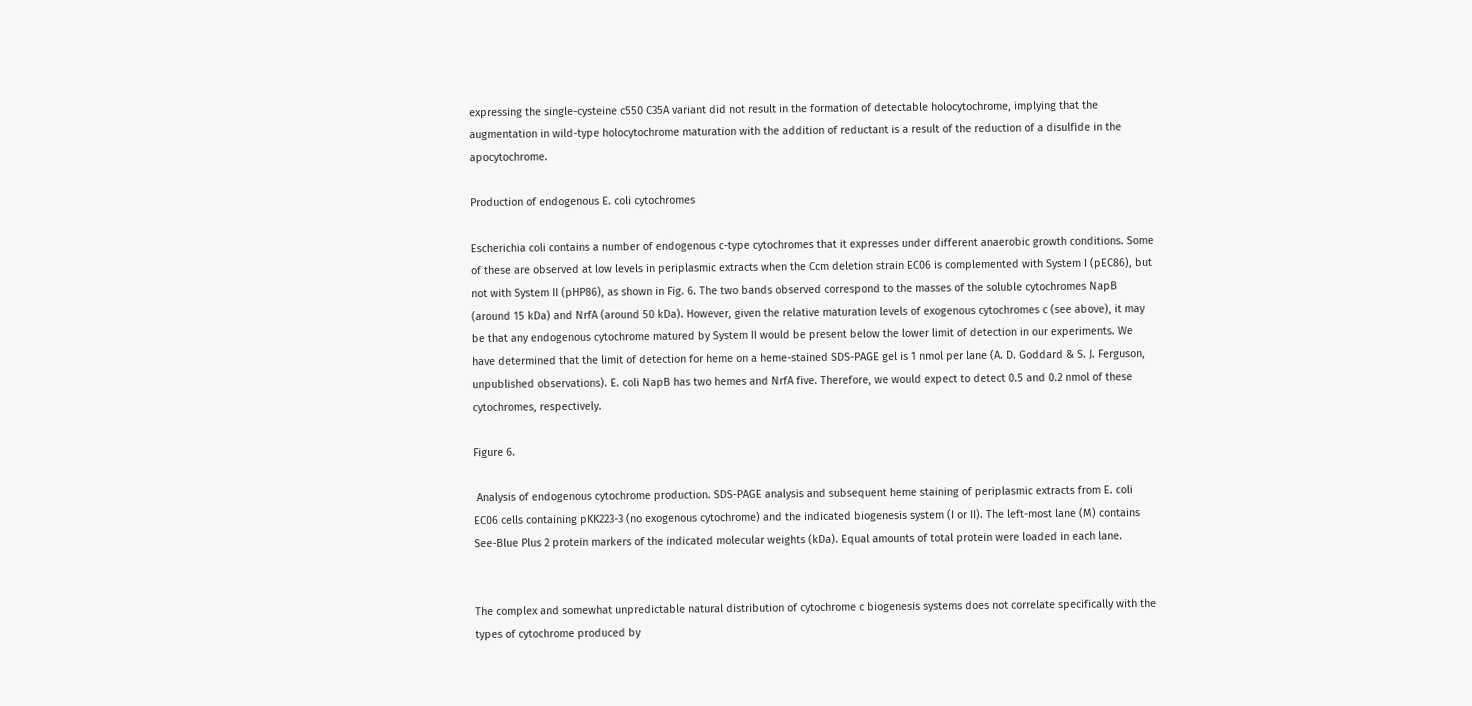expressing the single-cysteine c550 C35A variant did not result in the formation of detectable holocytochrome, implying that the augmentation in wild-type holocytochrome maturation with the addition of reductant is a result of the reduction of a disulfide in the apocytochrome.

Production of endogenous E. coli cytochromes

Escherichia coli contains a number of endogenous c-type cytochromes that it expresses under different anaerobic growth conditions. Some of these are observed at low levels in periplasmic extracts when the Ccm deletion strain EC06 is complemented with System I (pEC86), but not with System II (pHP86), as shown in Fig. 6. The two bands observed correspond to the masses of the soluble cytochromes NapB (around 15 kDa) and NrfA (around 50 kDa). However, given the relative maturation levels of exogenous cytochromes c (see above), it may be that any endogenous cytochrome matured by System II would be present below the lower limit of detection in our experiments. We have determined that the limit of detection for heme on a heme-stained SDS-PAGE gel is 1 nmol per lane (A. D. Goddard & S. J. Ferguson, unpublished observations). E. coli NapB has two hemes and NrfA five. Therefore, we would expect to detect 0.5 and 0.2 nmol of these cytochromes, respectively.

Figure 6.

 Analysis of endogenous cytochrome production. SDS-PAGE analysis and subsequent heme staining of periplasmic extracts from E. coli EC06 cells containing pKK223-3 (no exogenous cytochrome) and the indicated biogenesis system (I or II). The left-most lane (M) contains See-Blue Plus 2 protein markers of the indicated molecular weights (kDa). Equal amounts of total protein were loaded in each lane.


The complex and somewhat unpredictable natural distribution of cytochrome c biogenesis systems does not correlate specifically with the types of cytochrome produced by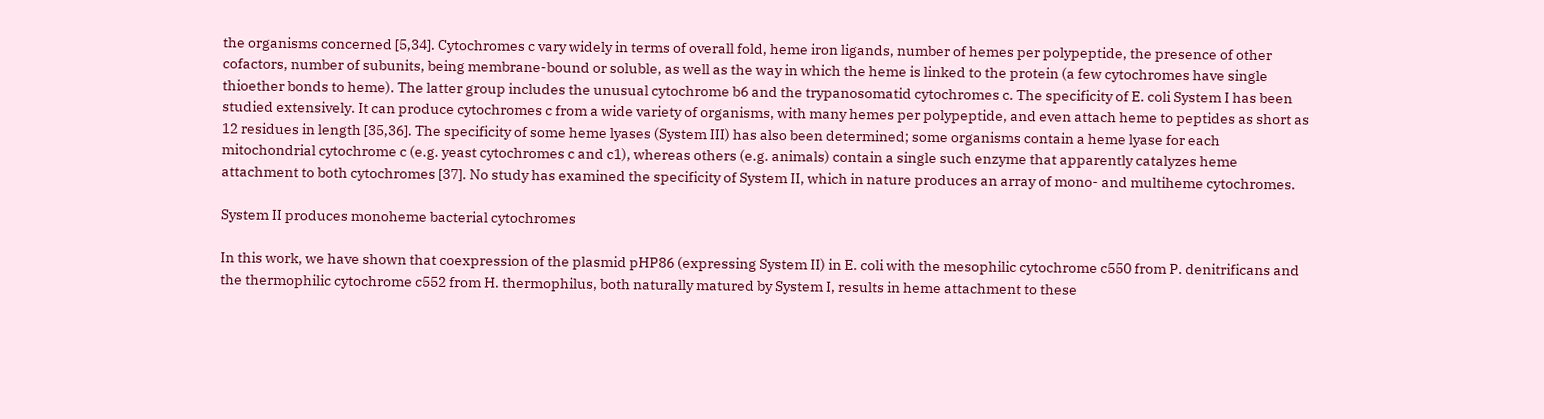the organisms concerned [5,34]. Cytochromes c vary widely in terms of overall fold, heme iron ligands, number of hemes per polypeptide, the presence of other cofactors, number of subunits, being membrane-bound or soluble, as well as the way in which the heme is linked to the protein (a few cytochromes have single thioether bonds to heme). The latter group includes the unusual cytochrome b6 and the trypanosomatid cytochromes c. The specificity of E. coli System I has been studied extensively. It can produce cytochromes c from a wide variety of organisms, with many hemes per polypeptide, and even attach heme to peptides as short as 12 residues in length [35,36]. The specificity of some heme lyases (System III) has also been determined; some organisms contain a heme lyase for each mitochondrial cytochrome c (e.g. yeast cytochromes c and c1), whereas others (e.g. animals) contain a single such enzyme that apparently catalyzes heme attachment to both cytochromes [37]. No study has examined the specificity of System II, which in nature produces an array of mono- and multiheme cytochromes.

System II produces monoheme bacterial cytochromes

In this work, we have shown that coexpression of the plasmid pHP86 (expressing System II) in E. coli with the mesophilic cytochrome c550 from P. denitrificans and the thermophilic cytochrome c552 from H. thermophilus, both naturally matured by System I, results in heme attachment to these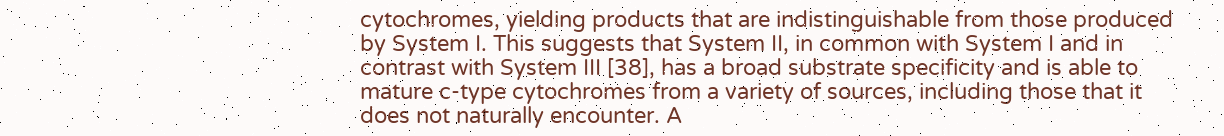cytochromes, yielding products that are indistinguishable from those produced by System I. This suggests that System II, in common with System I and in contrast with System III [38], has a broad substrate specificity and is able to mature c-type cytochromes from a variety of sources, including those that it does not naturally encounter. A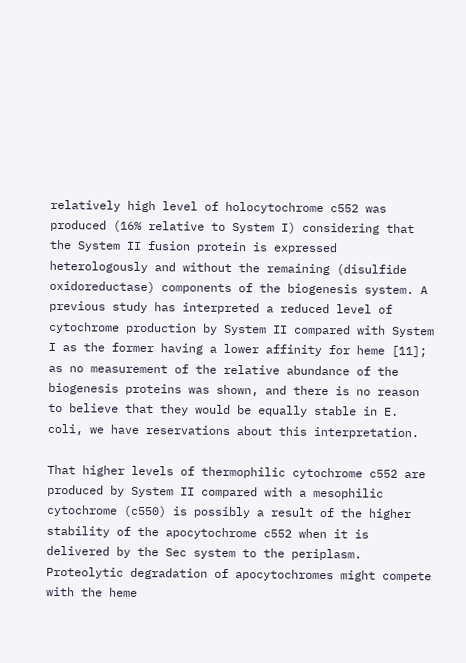relatively high level of holocytochrome c552 was produced (16% relative to System I) considering that the System II fusion protein is expressed heterologously and without the remaining (disulfide oxidoreductase) components of the biogenesis system. A previous study has interpreted a reduced level of cytochrome production by System II compared with System I as the former having a lower affinity for heme [11]; as no measurement of the relative abundance of the biogenesis proteins was shown, and there is no reason to believe that they would be equally stable in E. coli, we have reservations about this interpretation.

That higher levels of thermophilic cytochrome c552 are produced by System II compared with a mesophilic cytochrome (c550) is possibly a result of the higher stability of the apocytochrome c552 when it is delivered by the Sec system to the periplasm. Proteolytic degradation of apocytochromes might compete with the heme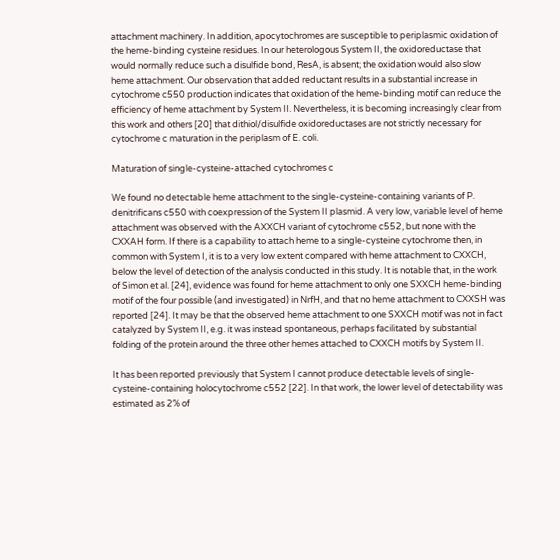attachment machinery. In addition, apocytochromes are susceptible to periplasmic oxidation of the heme-binding cysteine residues. In our heterologous System II, the oxidoreductase that would normally reduce such a disulfide bond, ResA, is absent; the oxidation would also slow heme attachment. Our observation that added reductant results in a substantial increase in cytochrome c550 production indicates that oxidation of the heme-binding motif can reduce the efficiency of heme attachment by System II. Nevertheless, it is becoming increasingly clear from this work and others [20] that dithiol/disulfide oxidoreductases are not strictly necessary for cytochrome c maturation in the periplasm of E. coli.

Maturation of single-cysteine-attached cytochromes c

We found no detectable heme attachment to the single-cysteine-containing variants of P. denitrificans c550 with coexpression of the System II plasmid. A very low, variable level of heme attachment was observed with the AXXCH variant of cytochrome c552, but none with the CXXAH form. If there is a capability to attach heme to a single-cysteine cytochrome then, in common with System I, it is to a very low extent compared with heme attachment to CXXCH, below the level of detection of the analysis conducted in this study. It is notable that, in the work of Simon et al. [24], evidence was found for heme attachment to only one SXXCH heme-binding motif of the four possible (and investigated) in NrfH, and that no heme attachment to CXXSH was reported [24]. It may be that the observed heme attachment to one SXXCH motif was not in fact catalyzed by System II, e.g. it was instead spontaneous, perhaps facilitated by substantial folding of the protein around the three other hemes attached to CXXCH motifs by System II.

It has been reported previously that System I cannot produce detectable levels of single-cysteine-containing holocytochrome c552 [22]. In that work, the lower level of detectability was estimated as 2% of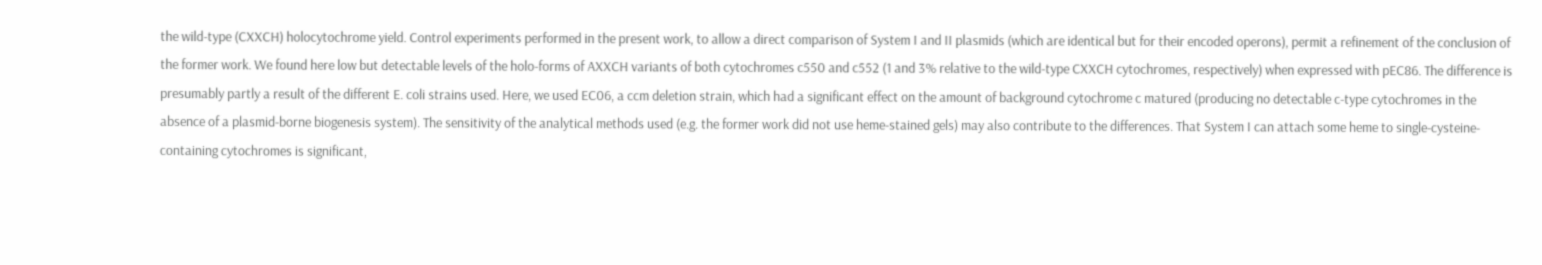the wild-type (CXXCH) holocytochrome yield. Control experiments performed in the present work, to allow a direct comparison of System I and II plasmids (which are identical but for their encoded operons), permit a refinement of the conclusion of the former work. We found here low but detectable levels of the holo-forms of AXXCH variants of both cytochromes c550 and c552 (1 and 3% relative to the wild-type CXXCH cytochromes, respectively) when expressed with pEC86. The difference is presumably partly a result of the different E. coli strains used. Here, we used EC06, a ccm deletion strain, which had a significant effect on the amount of background cytochrome c matured (producing no detectable c-type cytochromes in the absence of a plasmid-borne biogenesis system). The sensitivity of the analytical methods used (e.g. the former work did not use heme-stained gels) may also contribute to the differences. That System I can attach some heme to single-cysteine-containing cytochromes is significant,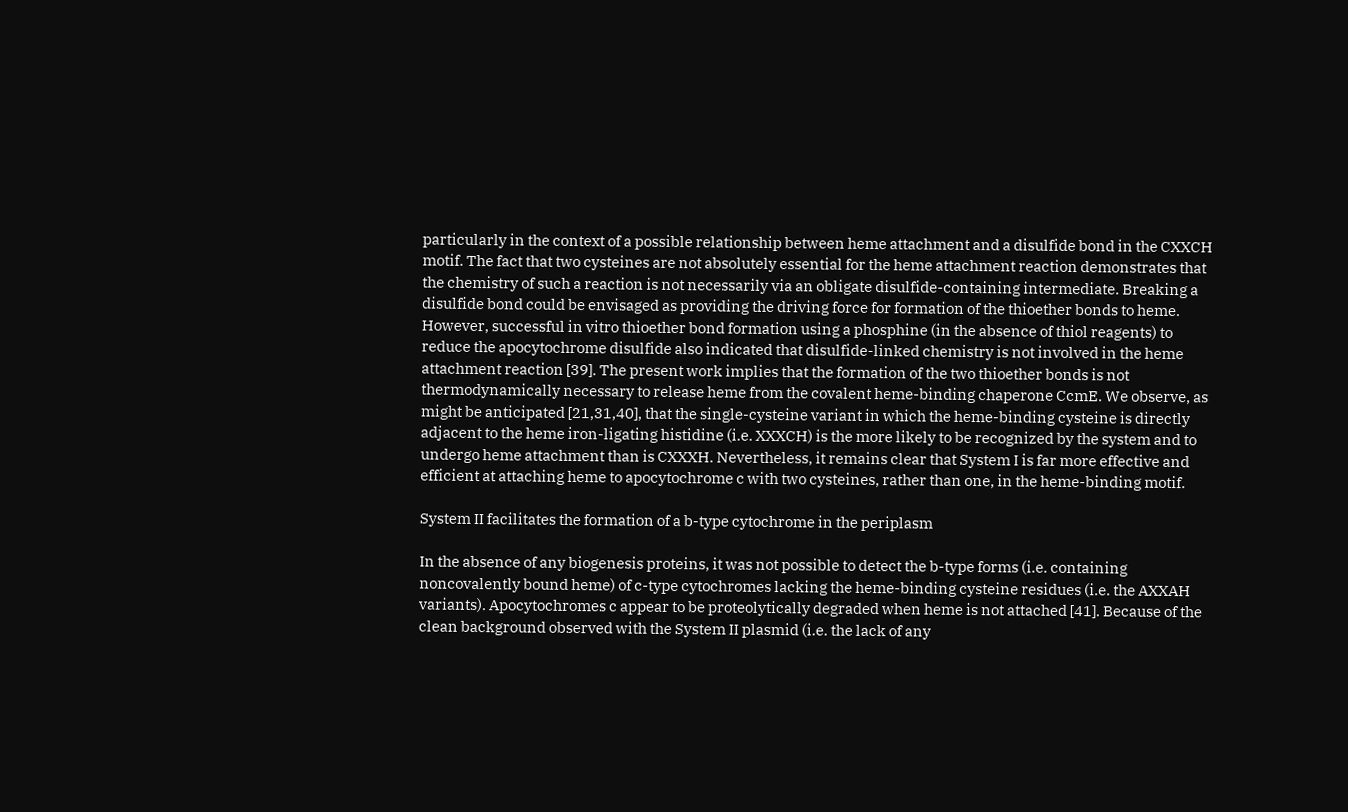particularly in the context of a possible relationship between heme attachment and a disulfide bond in the CXXCH motif. The fact that two cysteines are not absolutely essential for the heme attachment reaction demonstrates that the chemistry of such a reaction is not necessarily via an obligate disulfide-containing intermediate. Breaking a disulfide bond could be envisaged as providing the driving force for formation of the thioether bonds to heme. However, successful in vitro thioether bond formation using a phosphine (in the absence of thiol reagents) to reduce the apocytochrome disulfide also indicated that disulfide-linked chemistry is not involved in the heme attachment reaction [39]. The present work implies that the formation of the two thioether bonds is not thermodynamically necessary to release heme from the covalent heme-binding chaperone CcmE. We observe, as might be anticipated [21,31,40], that the single-cysteine variant in which the heme-binding cysteine is directly adjacent to the heme iron-ligating histidine (i.e. XXXCH) is the more likely to be recognized by the system and to undergo heme attachment than is CXXXH. Nevertheless, it remains clear that System I is far more effective and efficient at attaching heme to apocytochrome c with two cysteines, rather than one, in the heme-binding motif.

System II facilitates the formation of a b-type cytochrome in the periplasm

In the absence of any biogenesis proteins, it was not possible to detect the b-type forms (i.e. containing noncovalently bound heme) of c-type cytochromes lacking the heme-binding cysteine residues (i.e. the AXXAH variants). Apocytochromes c appear to be proteolytically degraded when heme is not attached [41]. Because of the clean background observed with the System II plasmid (i.e. the lack of any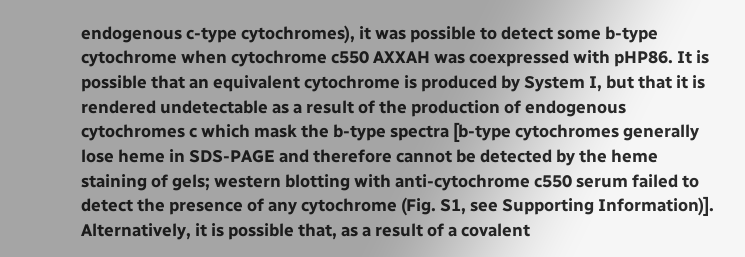endogenous c-type cytochromes), it was possible to detect some b-type cytochrome when cytochrome c550 AXXAH was coexpressed with pHP86. It is possible that an equivalent cytochrome is produced by System I, but that it is rendered undetectable as a result of the production of endogenous cytochromes c which mask the b-type spectra [b-type cytochromes generally lose heme in SDS-PAGE and therefore cannot be detected by the heme staining of gels; western blotting with anti-cytochrome c550 serum failed to detect the presence of any cytochrome (Fig. S1, see Supporting Information)]. Alternatively, it is possible that, as a result of a covalent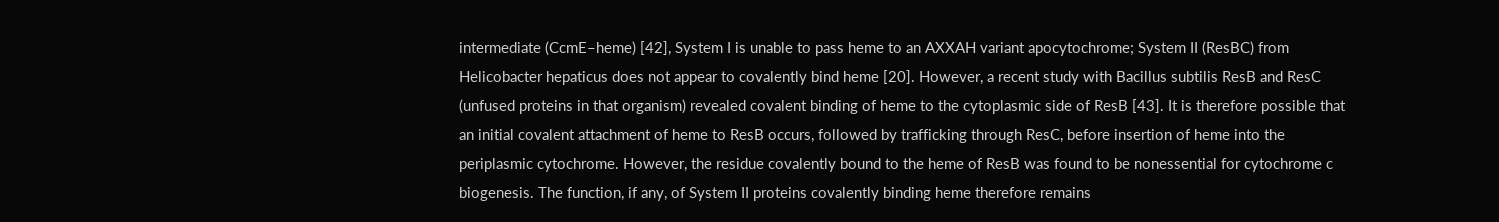intermediate (CcmE–heme) [42], System I is unable to pass heme to an AXXAH variant apocytochrome; System II (ResBC) from Helicobacter hepaticus does not appear to covalently bind heme [20]. However, a recent study with Bacillus subtilis ResB and ResC (unfused proteins in that organism) revealed covalent binding of heme to the cytoplasmic side of ResB [43]. It is therefore possible that an initial covalent attachment of heme to ResB occurs, followed by trafficking through ResC, before insertion of heme into the periplasmic cytochrome. However, the residue covalently bound to the heme of ResB was found to be nonessential for cytochrome c biogenesis. The function, if any, of System II proteins covalently binding heme therefore remains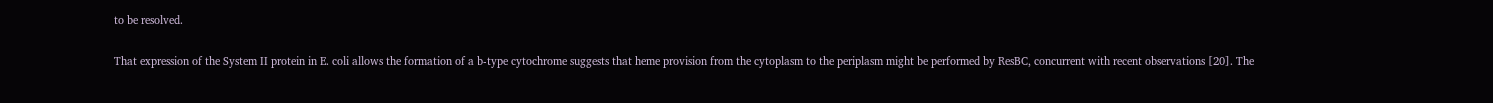to be resolved.

That expression of the System II protein in E. coli allows the formation of a b-type cytochrome suggests that heme provision from the cytoplasm to the periplasm might be performed by ResBC, concurrent with recent observations [20]. The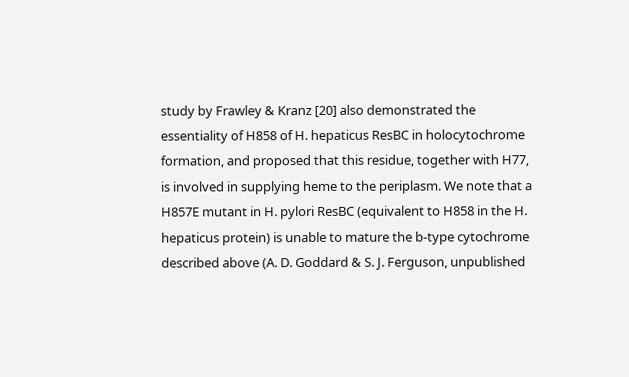study by Frawley & Kranz [20] also demonstrated the essentiality of H858 of H. hepaticus ResBC in holocytochrome formation, and proposed that this residue, together with H77, is involved in supplying heme to the periplasm. We note that a H857E mutant in H. pylori ResBC (equivalent to H858 in the H. hepaticus protein) is unable to mature the b-type cytochrome described above (A. D. Goddard & S. J. Ferguson, unpublished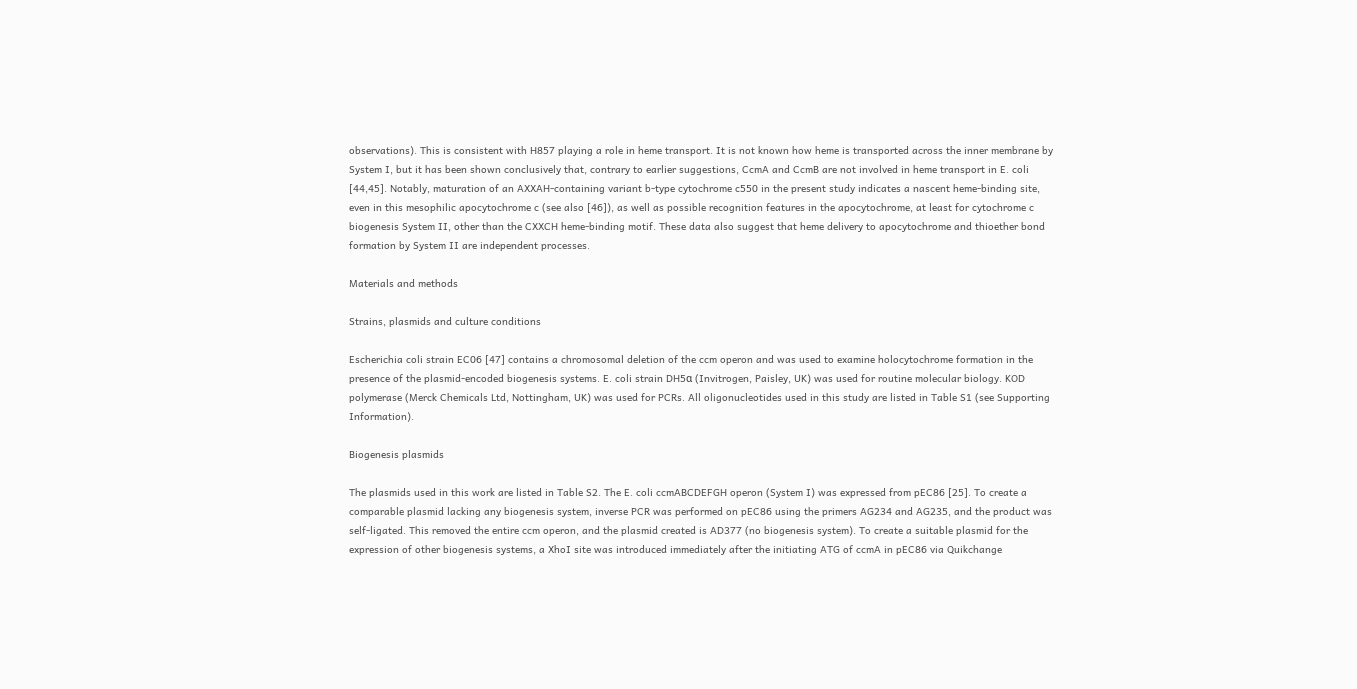observations). This is consistent with H857 playing a role in heme transport. It is not known how heme is transported across the inner membrane by System I, but it has been shown conclusively that, contrary to earlier suggestions, CcmA and CcmB are not involved in heme transport in E. coli [44,45]. Notably, maturation of an AXXAH-containing variant b-type cytochrome c550 in the present study indicates a nascent heme-binding site, even in this mesophilic apocytochrome c (see also [46]), as well as possible recognition features in the apocytochrome, at least for cytochrome c biogenesis System II, other than the CXXCH heme-binding motif. These data also suggest that heme delivery to apocytochrome and thioether bond formation by System II are independent processes.

Materials and methods

Strains, plasmids and culture conditions

Escherichia coli strain EC06 [47] contains a chromosomal deletion of the ccm operon and was used to examine holocytochrome formation in the presence of the plasmid-encoded biogenesis systems. E. coli strain DH5α (Invitrogen, Paisley, UK) was used for routine molecular biology. KOD polymerase (Merck Chemicals Ltd, Nottingham, UK) was used for PCRs. All oligonucleotides used in this study are listed in Table S1 (see Supporting Information).

Biogenesis plasmids

The plasmids used in this work are listed in Table S2. The E. coli ccmABCDEFGH operon (System I) was expressed from pEC86 [25]. To create a comparable plasmid lacking any biogenesis system, inverse PCR was performed on pEC86 using the primers AG234 and AG235, and the product was self-ligated. This removed the entire ccm operon, and the plasmid created is AD377 (no biogenesis system). To create a suitable plasmid for the expression of other biogenesis systems, a XhoI site was introduced immediately after the initiating ATG of ccmA in pEC86 via Quikchange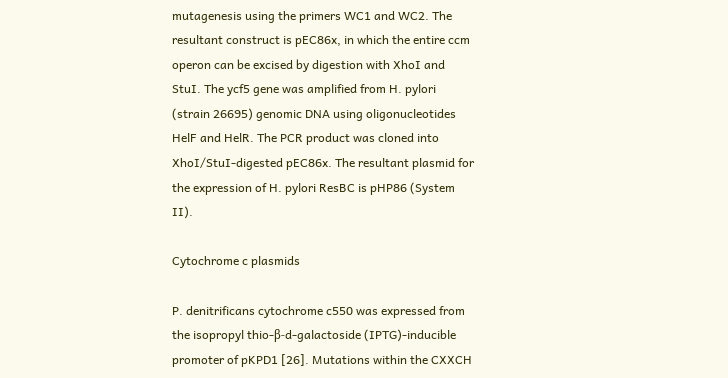mutagenesis using the primers WC1 and WC2. The resultant construct is pEC86x, in which the entire ccm operon can be excised by digestion with XhoI and StuI. The ycf5 gene was amplified from H. pylori (strain 26695) genomic DNA using oligonucleotides HelF and HelR. The PCR product was cloned into XhoI/StuI-digested pEC86x. The resultant plasmid for the expression of H. pylori ResBC is pHP86 (System II).

Cytochrome c plasmids

P. denitrificans cytochrome c550 was expressed from the isopropyl thio-β-d-galactoside (IPTG)-inducible promoter of pKPD1 [26]. Mutations within the CXXCH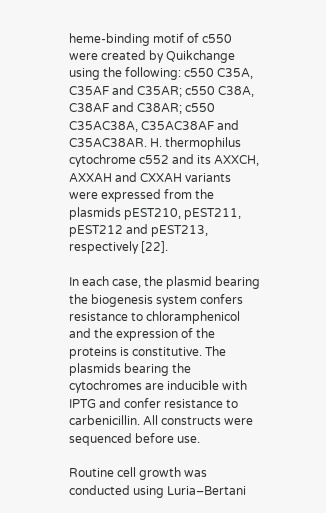heme-binding motif of c550 were created by Quikchange using the following: c550 C35A, C35AF and C35AR; c550 C38A, C38AF and C38AR; c550 C35AC38A, C35AC38AF and C35AC38AR. H. thermophilus cytochrome c552 and its AXXCH, AXXAH and CXXAH variants were expressed from the plasmids pEST210, pEST211, pEST212 and pEST213, respectively [22].

In each case, the plasmid bearing the biogenesis system confers resistance to chloramphenicol and the expression of the proteins is constitutive. The plasmids bearing the cytochromes are inducible with IPTG and confer resistance to carbenicillin. All constructs were sequenced before use.

Routine cell growth was conducted using Luria–Bertani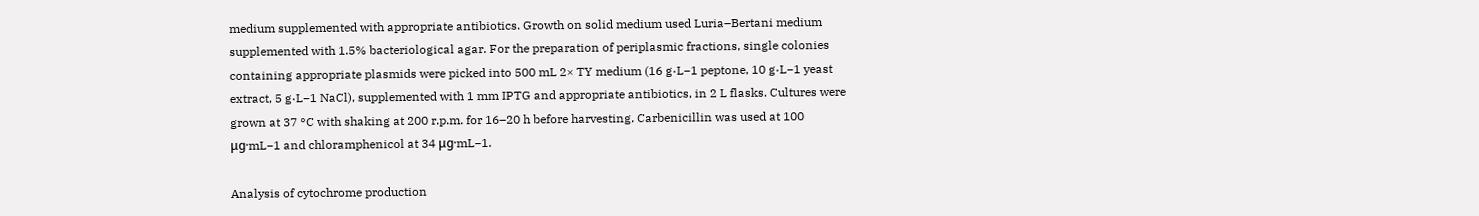medium supplemented with appropriate antibiotics. Growth on solid medium used Luria–Bertani medium supplemented with 1.5% bacteriological agar. For the preparation of periplasmic fractions, single colonies containing appropriate plasmids were picked into 500 mL 2× TY medium (16 g·L−1 peptone, 10 g·L−1 yeast extract, 5 g·L−1 NaCl), supplemented with 1 mm IPTG and appropriate antibiotics, in 2 L flasks. Cultures were grown at 37 °C with shaking at 200 r.p.m. for 16–20 h before harvesting. Carbenicillin was used at 100 μg·mL−1 and chloramphenicol at 34 μg·mL−1.

Analysis of cytochrome production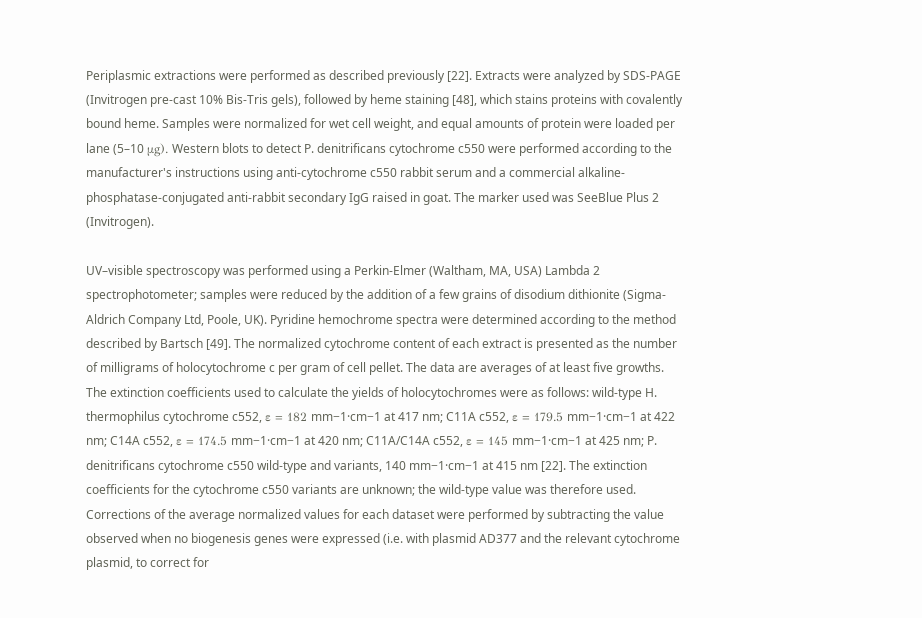Periplasmic extractions were performed as described previously [22]. Extracts were analyzed by SDS-PAGE (Invitrogen pre-cast 10% Bis-Tris gels), followed by heme staining [48], which stains proteins with covalently bound heme. Samples were normalized for wet cell weight, and equal amounts of protein were loaded per lane (5–10 μg). Western blots to detect P. denitrificans cytochrome c550 were performed according to the manufacturer's instructions using anti-cytochrome c550 rabbit serum and a commercial alkaline-phosphatase-conjugated anti-rabbit secondary IgG raised in goat. The marker used was SeeBlue Plus 2 (Invitrogen).

UV–visible spectroscopy was performed using a Perkin-Elmer (Waltham, MA, USA) Lambda 2 spectrophotometer; samples were reduced by the addition of a few grains of disodium dithionite (Sigma-Aldrich Company Ltd, Poole, UK). Pyridine hemochrome spectra were determined according to the method described by Bartsch [49]. The normalized cytochrome content of each extract is presented as the number of milligrams of holocytochrome c per gram of cell pellet. The data are averages of at least five growths. The extinction coefficients used to calculate the yields of holocytochromes were as follows: wild-type H. thermophilus cytochrome c552, ε = 182 mm−1·cm−1 at 417 nm; C11A c552, ε = 179.5 mm−1·cm−1 at 422 nm; C14A c552, ε = 174.5 mm−1·cm−1 at 420 nm; C11A/C14A c552, ε = 145 mm−1·cm−1 at 425 nm; P. denitrificans cytochrome c550 wild-type and variants, 140 mm−1·cm−1 at 415 nm [22]. The extinction coefficients for the cytochrome c550 variants are unknown; the wild-type value was therefore used. Corrections of the average normalized values for each dataset were performed by subtracting the value observed when no biogenesis genes were expressed (i.e. with plasmid AD377 and the relevant cytochrome plasmid, to correct for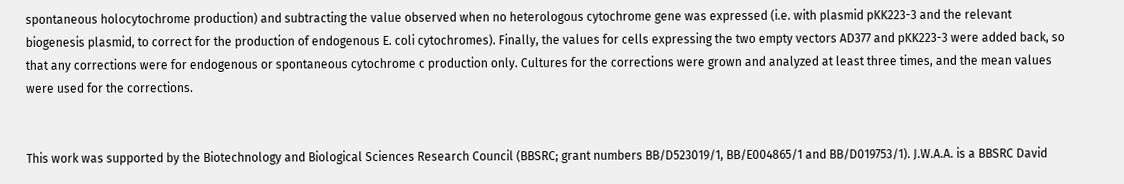spontaneous holocytochrome production) and subtracting the value observed when no heterologous cytochrome gene was expressed (i.e. with plasmid pKK223-3 and the relevant biogenesis plasmid, to correct for the production of endogenous E. coli cytochromes). Finally, the values for cells expressing the two empty vectors AD377 and pKK223-3 were added back, so that any corrections were for endogenous or spontaneous cytochrome c production only. Cultures for the corrections were grown and analyzed at least three times, and the mean values were used for the corrections.


This work was supported by the Biotechnology and Biological Sciences Research Council (BBSRC; grant numbers BB/D523019/1, BB/E004865/1 and BB/D019753/1). J.W.A.A. is a BBSRC David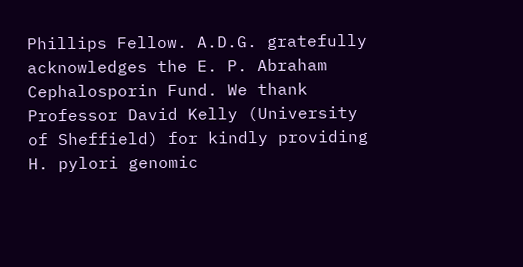Phillips Fellow. A.D.G. gratefully acknowledges the E. P. Abraham Cephalosporin Fund. We thank Professor David Kelly (University of Sheffield) for kindly providing H. pylori genomic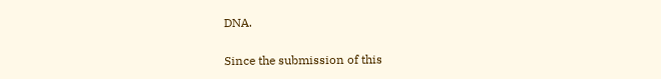DNA.

Since the submission of this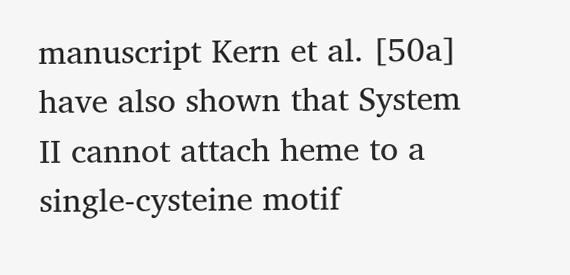manuscript Kern et al. [50a] have also shown that System II cannot attach heme to a single-cysteine motif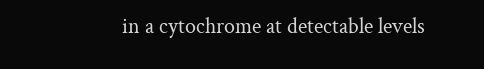in a cytochrome at detectable levels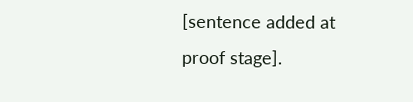[sentence added at proof stage].